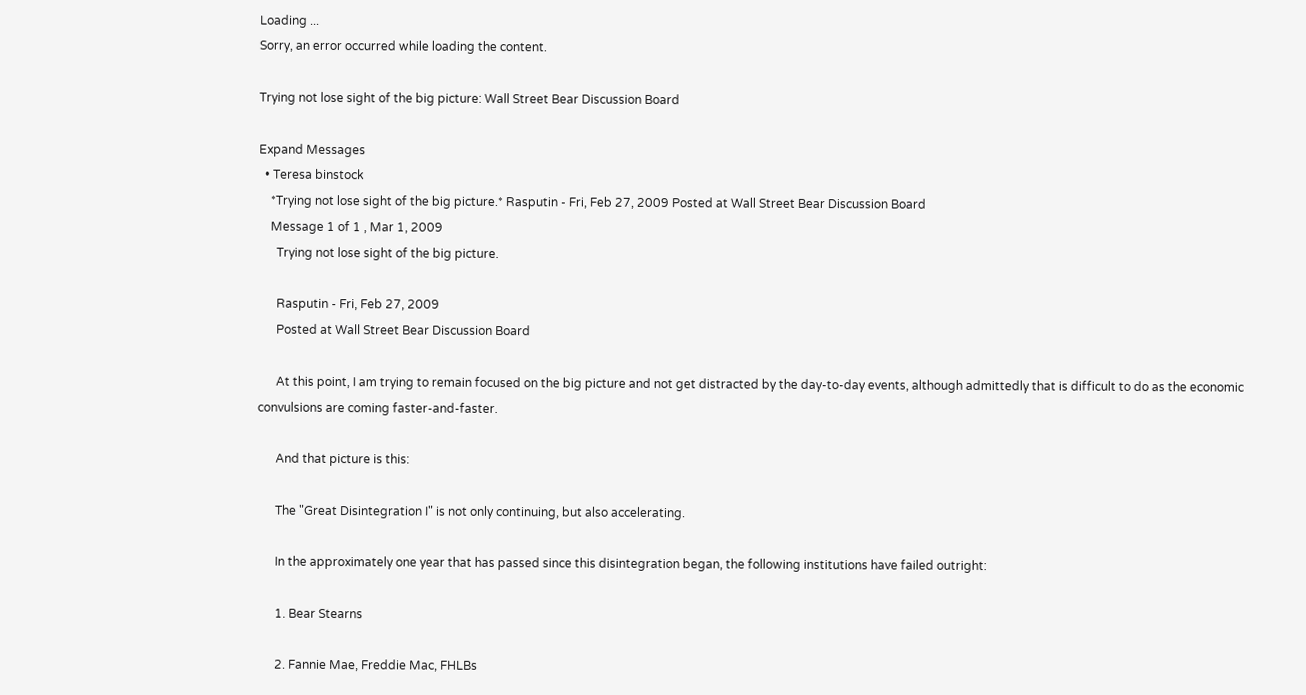Loading ...
Sorry, an error occurred while loading the content.

Trying not lose sight of the big picture: Wall Street Bear Discussion Board

Expand Messages
  • Teresa binstock
    *Trying not lose sight of the big picture.* Rasputin - Fri, Feb 27, 2009 Posted at Wall Street Bear Discussion Board
    Message 1 of 1 , Mar 1, 2009
      Trying not lose sight of the big picture.

      Rasputin - Fri, Feb 27, 2009
      Posted at Wall Street Bear Discussion Board

      At this point, I am trying to remain focused on the big picture and not get distracted by the day-to-day events, although admittedly that is difficult to do as the economic convulsions are coming faster-and-faster.

      And that picture is this:

      The "Great Disintegration I" is not only continuing, but also accelerating.

      In the approximately one year that has passed since this disintegration began, the following institutions have failed outright:

      1. Bear Stearns

      2. Fannie Mae, Freddie Mac, FHLBs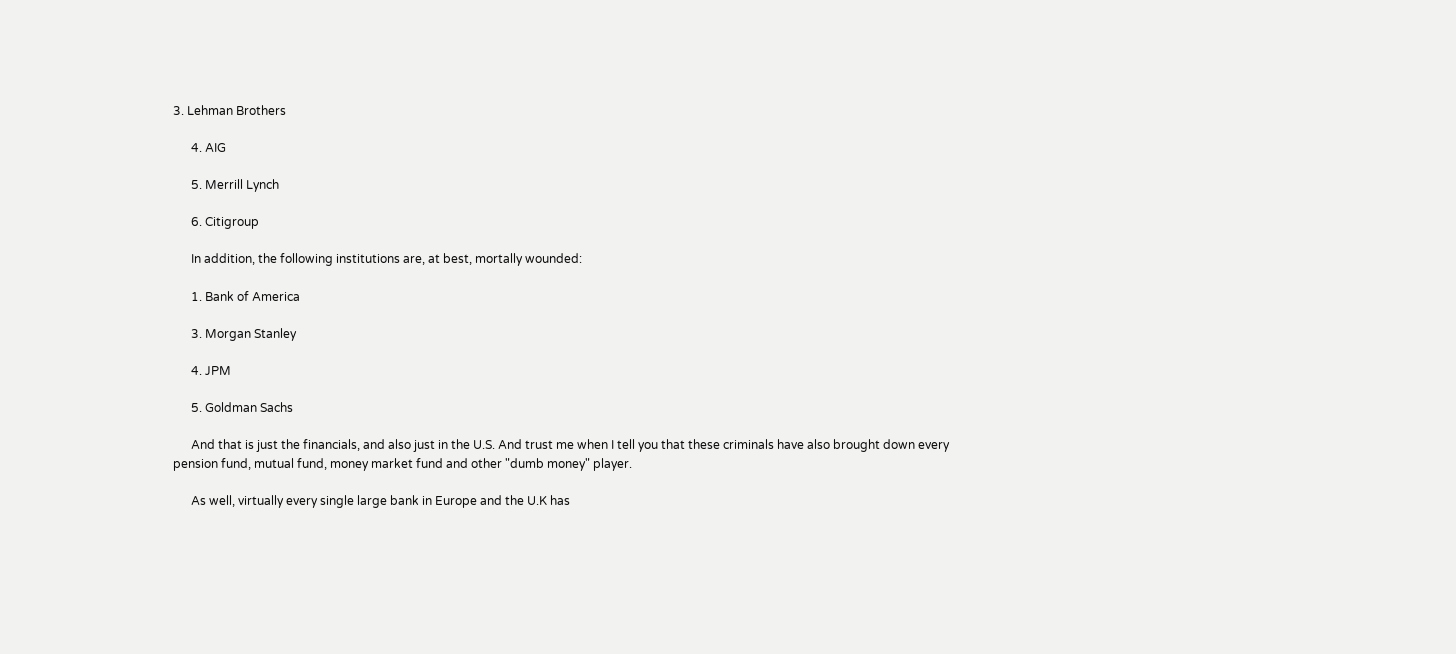3. Lehman Brothers

      4. AIG

      5. Merrill Lynch

      6. Citigroup

      In addition, the following institutions are, at best, mortally wounded:

      1. Bank of America

      3. Morgan Stanley

      4. JPM

      5. Goldman Sachs

      And that is just the financials, and also just in the U.S. And trust me when I tell you that these criminals have also brought down every pension fund, mutual fund, money market fund and other "dumb money" player.

      As well, virtually every single large bank in Europe and the U.K has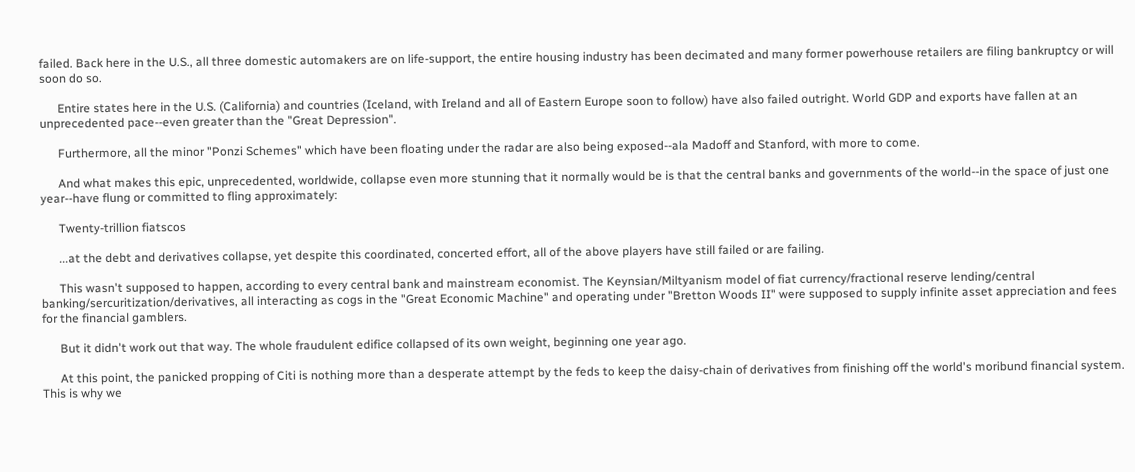failed. Back here in the U.S., all three domestic automakers are on life-support, the entire housing industry has been decimated and many former powerhouse retailers are filing bankruptcy or will soon do so.

      Entire states here in the U.S. (California) and countries (Iceland, with Ireland and all of Eastern Europe soon to follow) have also failed outright. World GDP and exports have fallen at an unprecedented pace--even greater than the "Great Depression".

      Furthermore, all the minor "Ponzi Schemes" which have been floating under the radar are also being exposed--ala Madoff and Stanford, with more to come.

      And what makes this epic, unprecedented, worldwide, collapse even more stunning that it normally would be is that the central banks and governments of the world--in the space of just one year--have flung or committed to fling approximately:

      Twenty-trillion fiatscos

      ...at the debt and derivatives collapse, yet despite this coordinated, concerted effort, all of the above players have still failed or are failing.

      This wasn't supposed to happen, according to every central bank and mainstream economist. The Keynsian/Miltyanism model of fiat currency/fractional reserve lending/central banking/sercuritization/derivatives, all interacting as cogs in the "Great Economic Machine" and operating under "Bretton Woods II" were supposed to supply infinite asset appreciation and fees for the financial gamblers.

      But it didn't work out that way. The whole fraudulent edifice collapsed of its own weight, beginning one year ago.

      At this point, the panicked propping of Citi is nothing more than a desperate attempt by the feds to keep the daisy-chain of derivatives from finishing off the world's moribund financial system. This is why we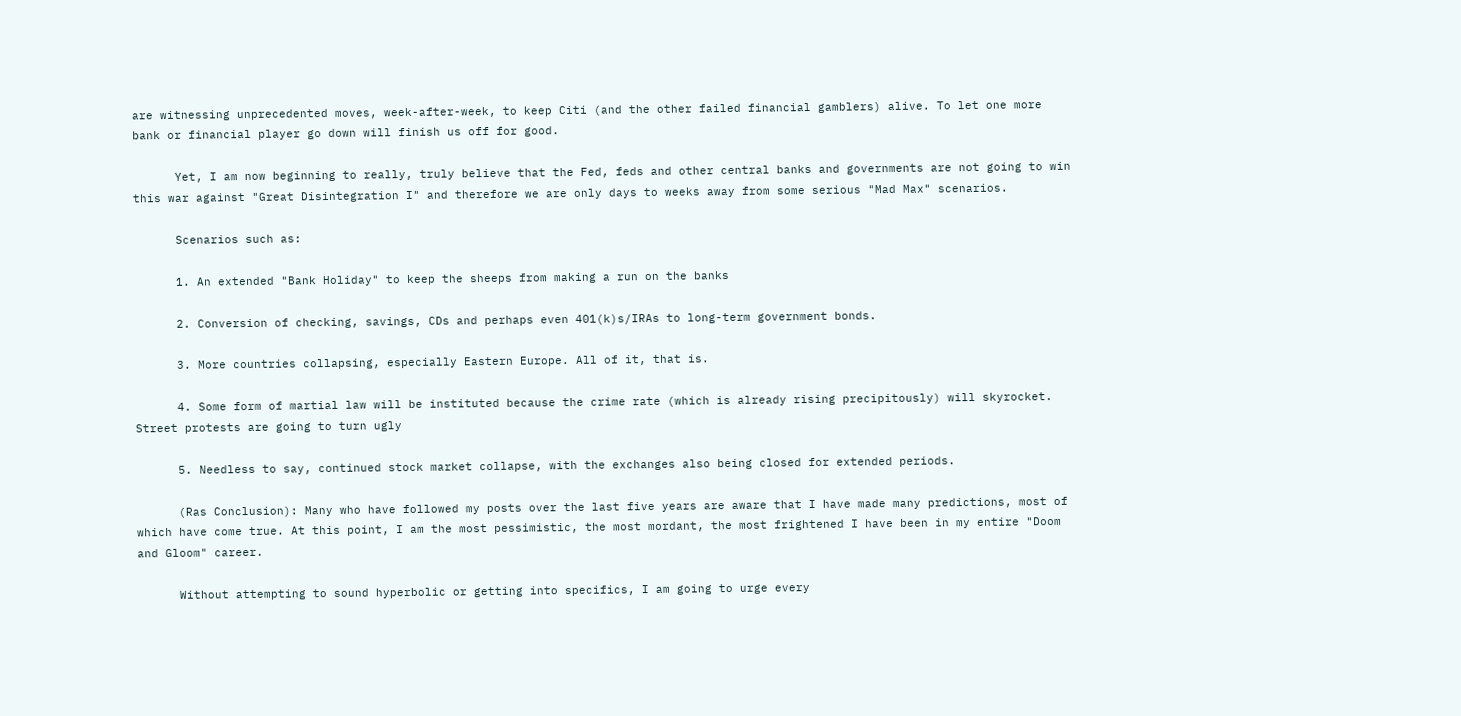are witnessing unprecedented moves, week-after-week, to keep Citi (and the other failed financial gamblers) alive. To let one more bank or financial player go down will finish us off for good.

      Yet, I am now beginning to really, truly believe that the Fed, feds and other central banks and governments are not going to win this war against "Great Disintegration I" and therefore we are only days to weeks away from some serious "Mad Max" scenarios.

      Scenarios such as:

      1. An extended "Bank Holiday" to keep the sheeps from making a run on the banks

      2. Conversion of checking, savings, CDs and perhaps even 401(k)s/IRAs to long-term government bonds.

      3. More countries collapsing, especially Eastern Europe. All of it, that is.

      4. Some form of martial law will be instituted because the crime rate (which is already rising precipitously) will skyrocket. Street protests are going to turn ugly

      5. Needless to say, continued stock market collapse, with the exchanges also being closed for extended periods.

      (Ras Conclusion): Many who have followed my posts over the last five years are aware that I have made many predictions, most of which have come true. At this point, I am the most pessimistic, the most mordant, the most frightened I have been in my entire "Doom and Gloom" career.

      Without attempting to sound hyperbolic or getting into specifics, I am going to urge every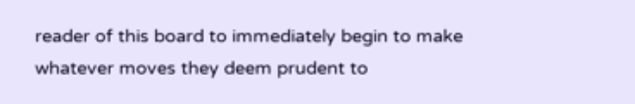reader of this board to immediately begin to make whatever moves they deem prudent to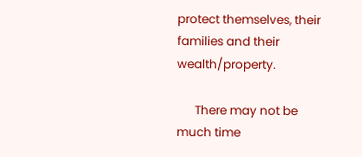protect themselves, their families and their wealth/property.

      There may not be much time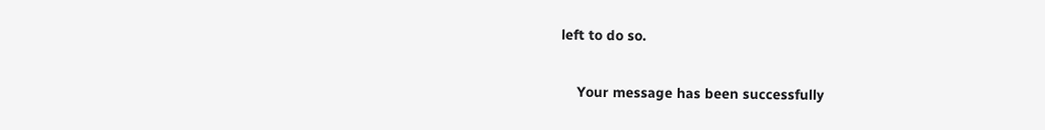left to do so.

    Your message has been successfully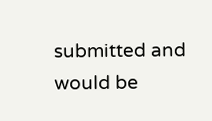submitted and would be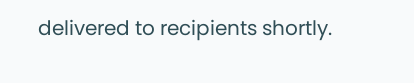delivered to recipients shortly.